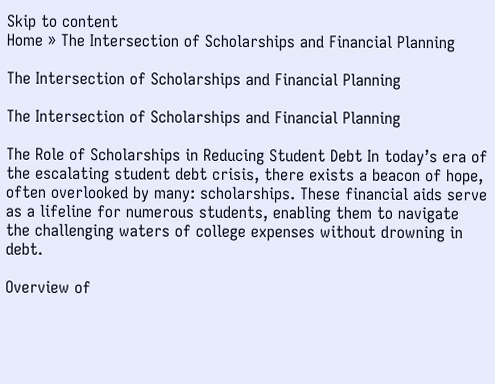Skip to content
Home » The Intersection of Scholarships and Financial Planning

The Intersection of Scholarships and Financial Planning

The Intersection of Scholarships and Financial Planning

The Role of Scholarships in Reducing Student Debt In today’s era of the escalating student debt crisis, there exists a beacon of hope, often overlooked by many: scholarships. These financial aids serve as a lifeline for numerous students, enabling them to navigate the challenging waters of college expenses without drowning in debt.

Overview of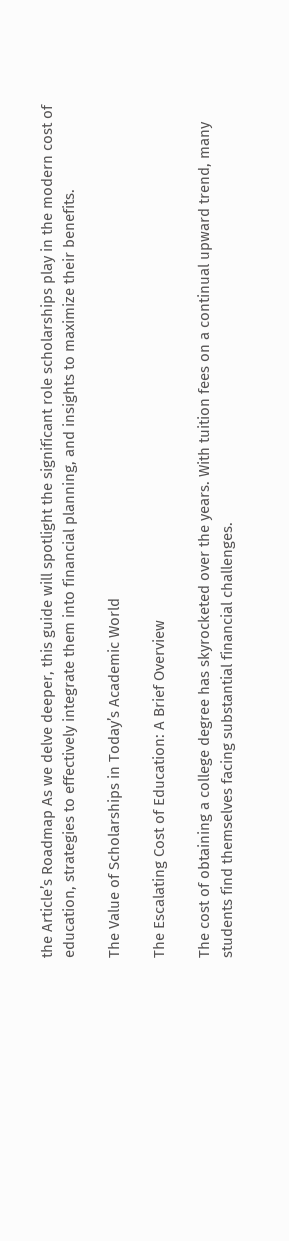the Article’s Roadmap As we delve deeper, this guide will spotlight the significant role scholarships play in the modern cost of education, strategies to effectively integrate them into financial planning, and insights to maximize their benefits.

The Value of Scholarships in Today’s Academic World

The Escalating Cost of Education: A Brief Overview

The cost of obtaining a college degree has skyrocketed over the years. With tuition fees on a continual upward trend, many students find themselves facing substantial financial challenges.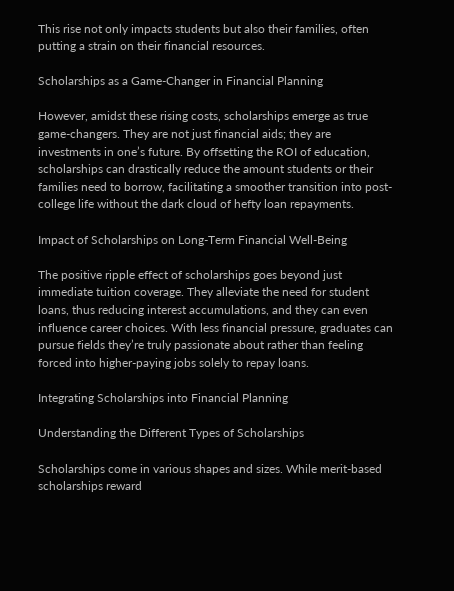This rise not only impacts students but also their families, often putting a strain on their financial resources.

Scholarships as a Game-Changer in Financial Planning

However, amidst these rising costs, scholarships emerge as true game-changers. They are not just financial aids; they are investments in one’s future. By offsetting the ROI of education, scholarships can drastically reduce the amount students or their families need to borrow, facilitating a smoother transition into post-college life without the dark cloud of hefty loan repayments.

Impact of Scholarships on Long-Term Financial Well-Being

The positive ripple effect of scholarships goes beyond just immediate tuition coverage. They alleviate the need for student loans, thus reducing interest accumulations, and they can even influence career choices. With less financial pressure, graduates can pursue fields they’re truly passionate about rather than feeling forced into higher-paying jobs solely to repay loans.

Integrating Scholarships into Financial Planning

Understanding the Different Types of Scholarships

Scholarships come in various shapes and sizes. While merit-based scholarships reward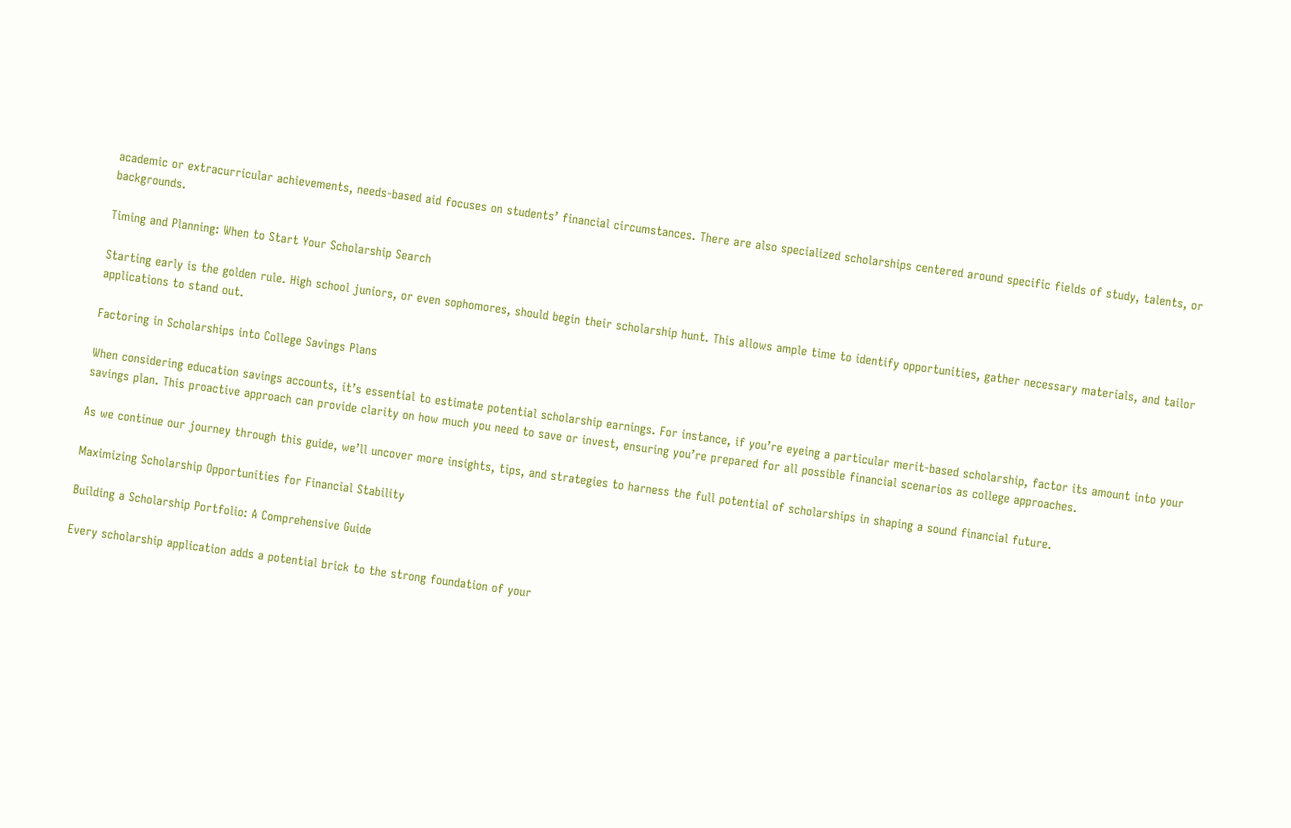academic or extracurricular achievements, needs-based aid focuses on students’ financial circumstances. There are also specialized scholarships centered around specific fields of study, talents, or backgrounds.

Timing and Planning: When to Start Your Scholarship Search

Starting early is the golden rule. High school juniors, or even sophomores, should begin their scholarship hunt. This allows ample time to identify opportunities, gather necessary materials, and tailor applications to stand out.

Factoring in Scholarships into College Savings Plans

When considering education savings accounts, it’s essential to estimate potential scholarship earnings. For instance, if you’re eyeing a particular merit-based scholarship, factor its amount into your savings plan. This proactive approach can provide clarity on how much you need to save or invest, ensuring you’re prepared for all possible financial scenarios as college approaches.

As we continue our journey through this guide, we’ll uncover more insights, tips, and strategies to harness the full potential of scholarships in shaping a sound financial future.

Maximizing Scholarship Opportunities for Financial Stability

Building a Scholarship Portfolio: A Comprehensive Guide

Every scholarship application adds a potential brick to the strong foundation of your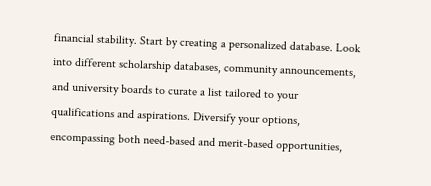financial stability. Start by creating a personalized database. Look into different scholarship databases, community announcements, and university boards to curate a list tailored to your qualifications and aspirations. Diversify your options, encompassing both need-based and merit-based opportunities,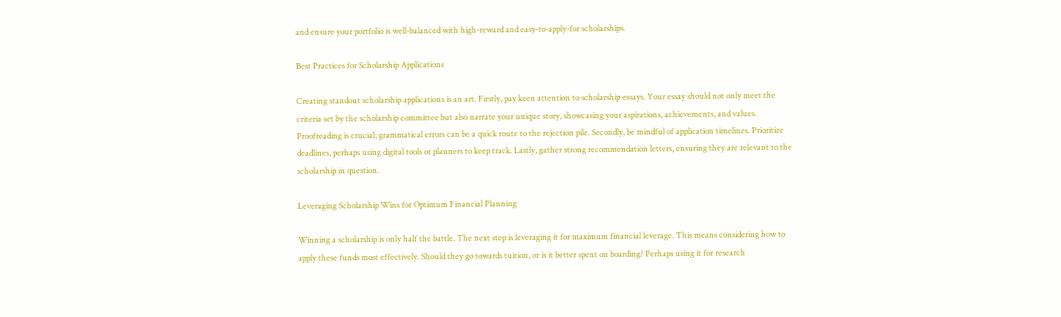and ensure your portfolio is well-balanced with high-reward and easy-to-apply-for scholarships.

Best Practices for Scholarship Applications

Creating standout scholarship applications is an art. Firstly, pay keen attention to scholarship essays. Your essay should not only meet the criteria set by the scholarship committee but also narrate your unique story, showcasing your aspirations, achievements, and values. Proofreading is crucial; grammatical errors can be a quick route to the rejection pile. Secondly, be mindful of application timelines. Prioritize deadlines, perhaps using digital tools or planners to keep track. Lastly, gather strong recommendation letters, ensuring they are relevant to the scholarship in question.

Leveraging Scholarship Wins for Optimum Financial Planning

Winning a scholarship is only half the battle. The next step is leveraging it for maximum financial leverage. This means considering how to apply these funds most effectively. Should they go towards tuition, or is it better spent on boarding? Perhaps using it for research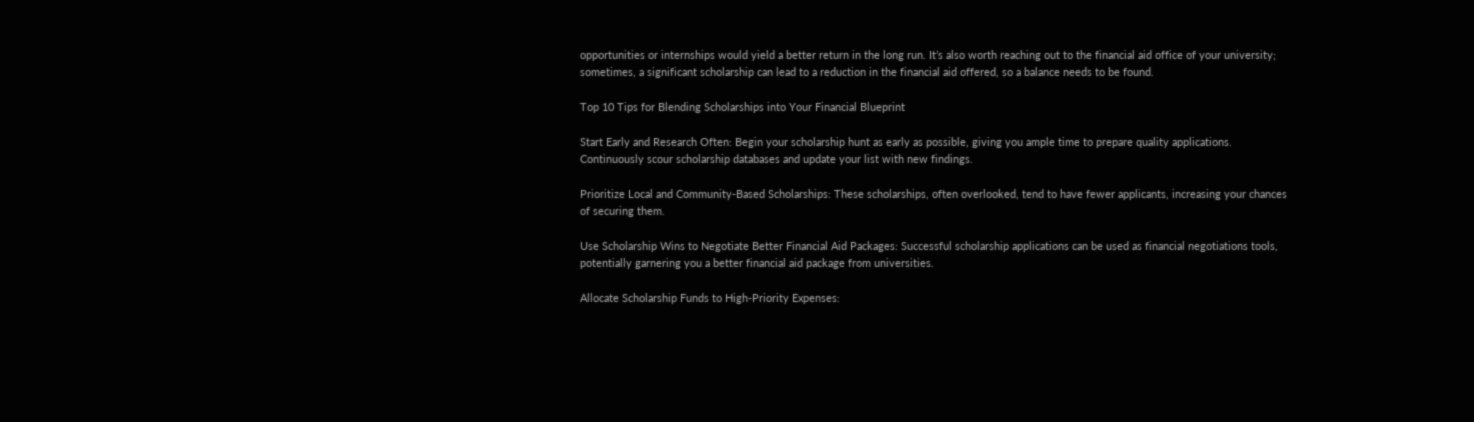opportunities or internships would yield a better return in the long run. It’s also worth reaching out to the financial aid office of your university; sometimes, a significant scholarship can lead to a reduction in the financial aid offered, so a balance needs to be found.

Top 10 Tips for Blending Scholarships into Your Financial Blueprint

Start Early and Research Often: Begin your scholarship hunt as early as possible, giving you ample time to prepare quality applications. Continuously scour scholarship databases and update your list with new findings.

Prioritize Local and Community-Based Scholarships: These scholarships, often overlooked, tend to have fewer applicants, increasing your chances of securing them.

Use Scholarship Wins to Negotiate Better Financial Aid Packages: Successful scholarship applications can be used as financial negotiations tools, potentially garnering you a better financial aid package from universities.

Allocate Scholarship Funds to High-Priority Expenses: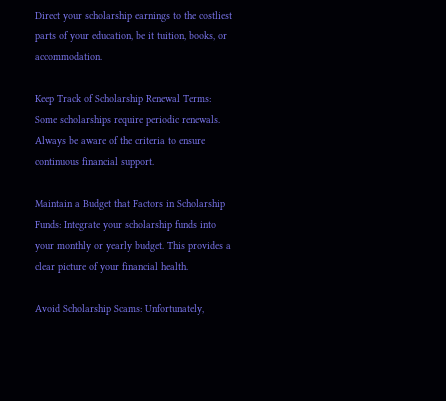Direct your scholarship earnings to the costliest parts of your education, be it tuition, books, or accommodation.

Keep Track of Scholarship Renewal Terms: Some scholarships require periodic renewals. Always be aware of the criteria to ensure continuous financial support.

Maintain a Budget that Factors in Scholarship Funds: Integrate your scholarship funds into your monthly or yearly budget. This provides a clear picture of your financial health.

Avoid Scholarship Scams: Unfortunately,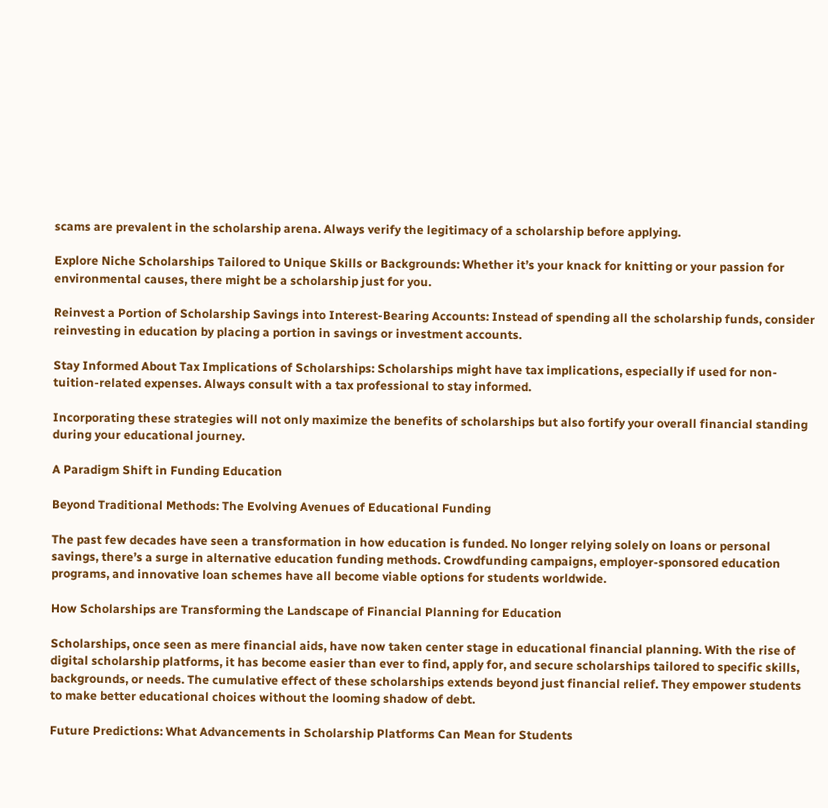scams are prevalent in the scholarship arena. Always verify the legitimacy of a scholarship before applying.

Explore Niche Scholarships Tailored to Unique Skills or Backgrounds: Whether it’s your knack for knitting or your passion for environmental causes, there might be a scholarship just for you.

Reinvest a Portion of Scholarship Savings into Interest-Bearing Accounts: Instead of spending all the scholarship funds, consider reinvesting in education by placing a portion in savings or investment accounts.

Stay Informed About Tax Implications of Scholarships: Scholarships might have tax implications, especially if used for non-tuition-related expenses. Always consult with a tax professional to stay informed.

Incorporating these strategies will not only maximize the benefits of scholarships but also fortify your overall financial standing during your educational journey.

A Paradigm Shift in Funding Education

Beyond Traditional Methods: The Evolving Avenues of Educational Funding

The past few decades have seen a transformation in how education is funded. No longer relying solely on loans or personal savings, there’s a surge in alternative education funding methods. Crowdfunding campaigns, employer-sponsored education programs, and innovative loan schemes have all become viable options for students worldwide.

How Scholarships are Transforming the Landscape of Financial Planning for Education

Scholarships, once seen as mere financial aids, have now taken center stage in educational financial planning. With the rise of digital scholarship platforms, it has become easier than ever to find, apply for, and secure scholarships tailored to specific skills, backgrounds, or needs. The cumulative effect of these scholarships extends beyond just financial relief. They empower students to make better educational choices without the looming shadow of debt.

Future Predictions: What Advancements in Scholarship Platforms Can Mean for Students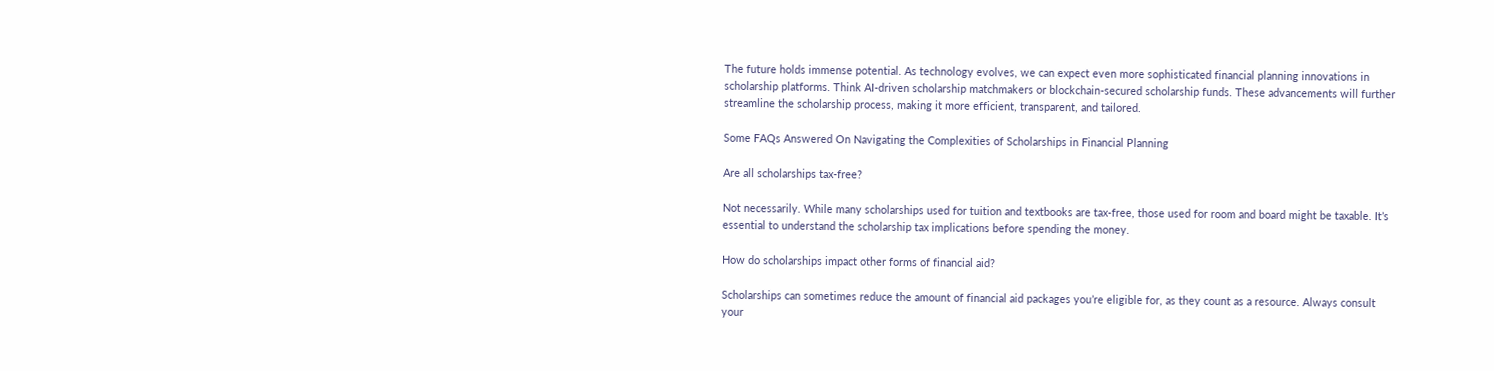The future holds immense potential. As technology evolves, we can expect even more sophisticated financial planning innovations in scholarship platforms. Think AI-driven scholarship matchmakers or blockchain-secured scholarship funds. These advancements will further streamline the scholarship process, making it more efficient, transparent, and tailored.

Some FAQs Answered On Navigating the Complexities of Scholarships in Financial Planning

Are all scholarships tax-free?

Not necessarily. While many scholarships used for tuition and textbooks are tax-free, those used for room and board might be taxable. It’s essential to understand the scholarship tax implications before spending the money.

How do scholarships impact other forms of financial aid?

Scholarships can sometimes reduce the amount of financial aid packages you’re eligible for, as they count as a resource. Always consult your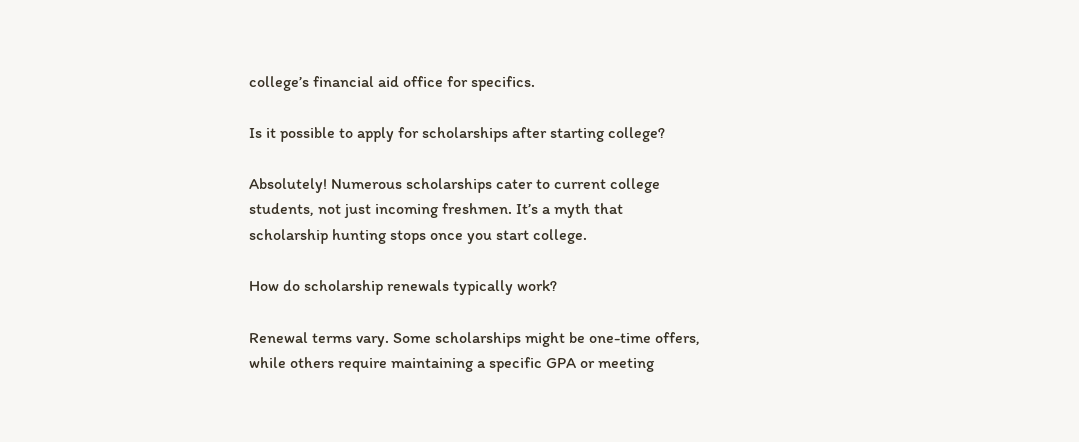college’s financial aid office for specifics.

Is it possible to apply for scholarships after starting college?

Absolutely! Numerous scholarships cater to current college students, not just incoming freshmen. It’s a myth that scholarship hunting stops once you start college.

How do scholarship renewals typically work?

Renewal terms vary. Some scholarships might be one-time offers, while others require maintaining a specific GPA or meeting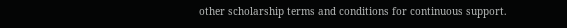other scholarship terms and conditions for continuous support.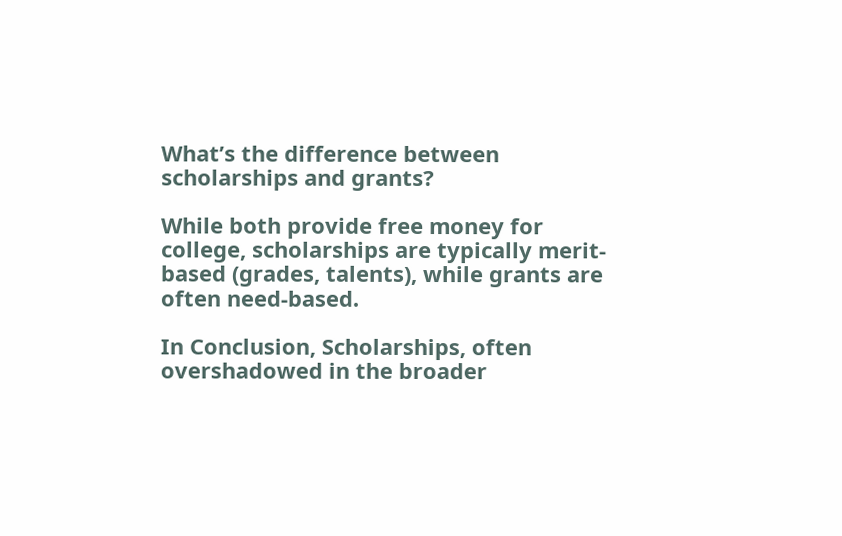What’s the difference between scholarships and grants?

While both provide free money for college, scholarships are typically merit-based (grades, talents), while grants are often need-based.

In Conclusion, Scholarships, often overshadowed in the broader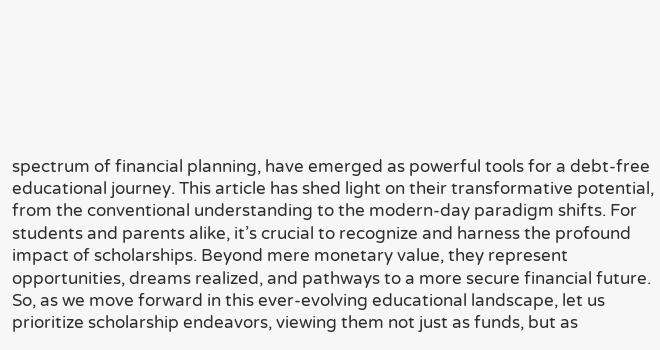spectrum of financial planning, have emerged as powerful tools for a debt-free educational journey. This article has shed light on their transformative potential, from the conventional understanding to the modern-day paradigm shifts. For students and parents alike, it’s crucial to recognize and harness the profound impact of scholarships. Beyond mere monetary value, they represent opportunities, dreams realized, and pathways to a more secure financial future. So, as we move forward in this ever-evolving educational landscape, let us prioritize scholarship endeavors, viewing them not just as funds, but as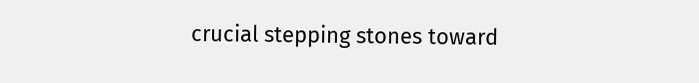crucial stepping stones toward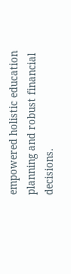empowered holistic education planning and robust financial decisions.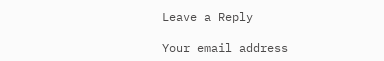Leave a Reply

Your email address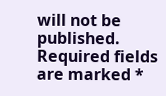will not be published. Required fields are marked *